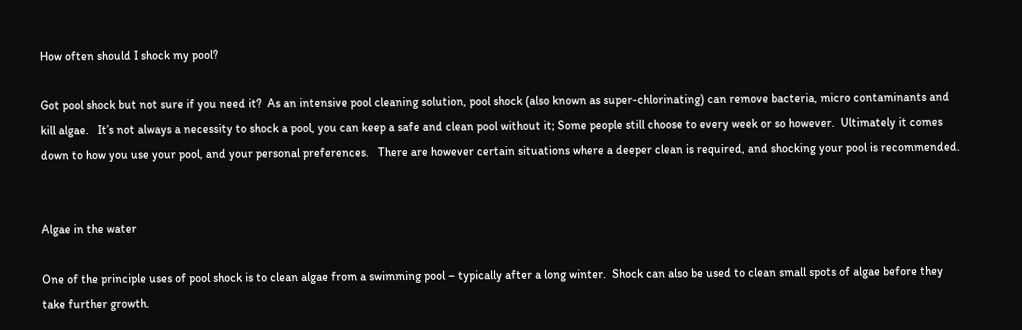How often should I shock my pool?

Got pool shock but not sure if you need it?  As an intensive pool cleaning solution, pool shock (also known as super-chlorinating) can remove bacteria, micro contaminants and kill algae.   It’s not always a necessity to shock a pool, you can keep a safe and clean pool without it; Some people still choose to every week or so however.  Ultimately it comes down to how you use your pool, and your personal preferences.   There are however certain situations where a deeper clean is required, and shocking your pool is recommended.


Algae in the water

One of the principle uses of pool shock is to clean algae from a swimming pool – typically after a long winter.  Shock can also be used to clean small spots of algae before they take further growth.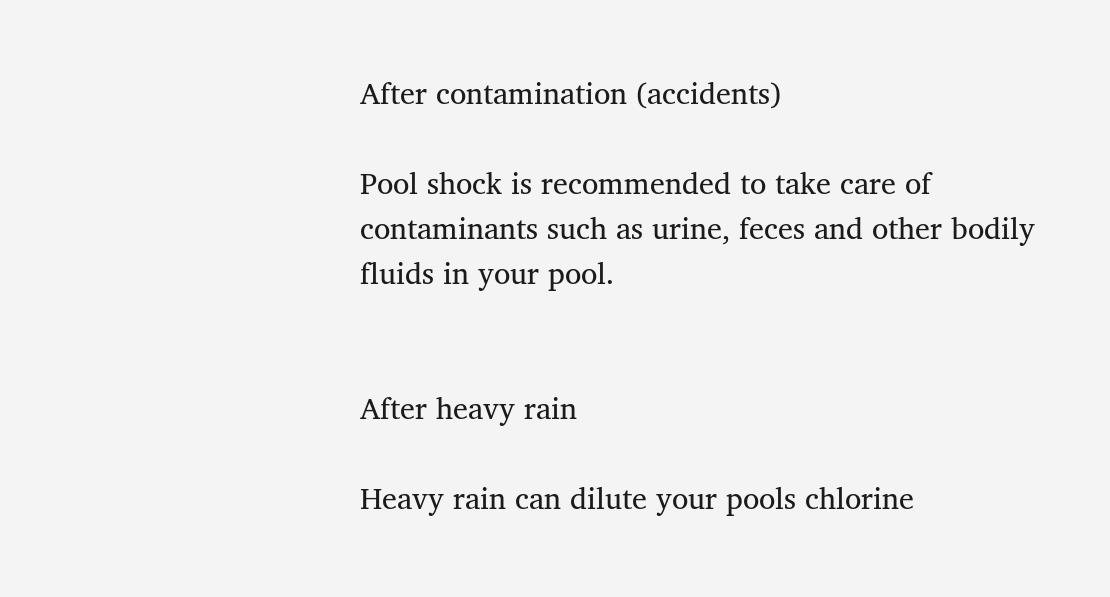After contamination (accidents)

Pool shock is recommended to take care of contaminants such as urine, feces and other bodily fluids in your pool.


After heavy rain

Heavy rain can dilute your pools chlorine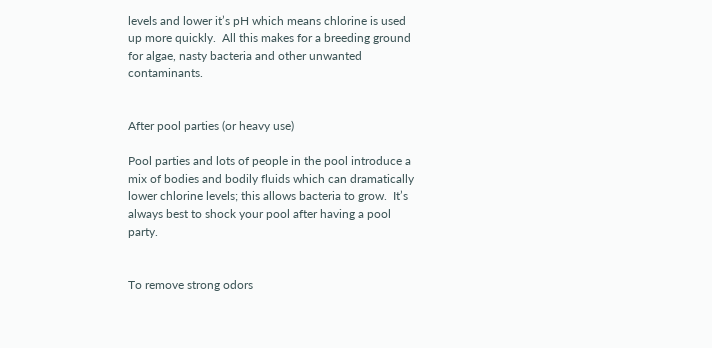levels and lower it’s pH which means chlorine is used up more quickly.  All this makes for a breeding ground for algae, nasty bacteria and other unwanted contaminants.


After pool parties (or heavy use)

Pool parties and lots of people in the pool introduce a mix of bodies and bodily fluids which can dramatically lower chlorine levels; this allows bacteria to grow.  It’s always best to shock your pool after having a pool party.


To remove strong odors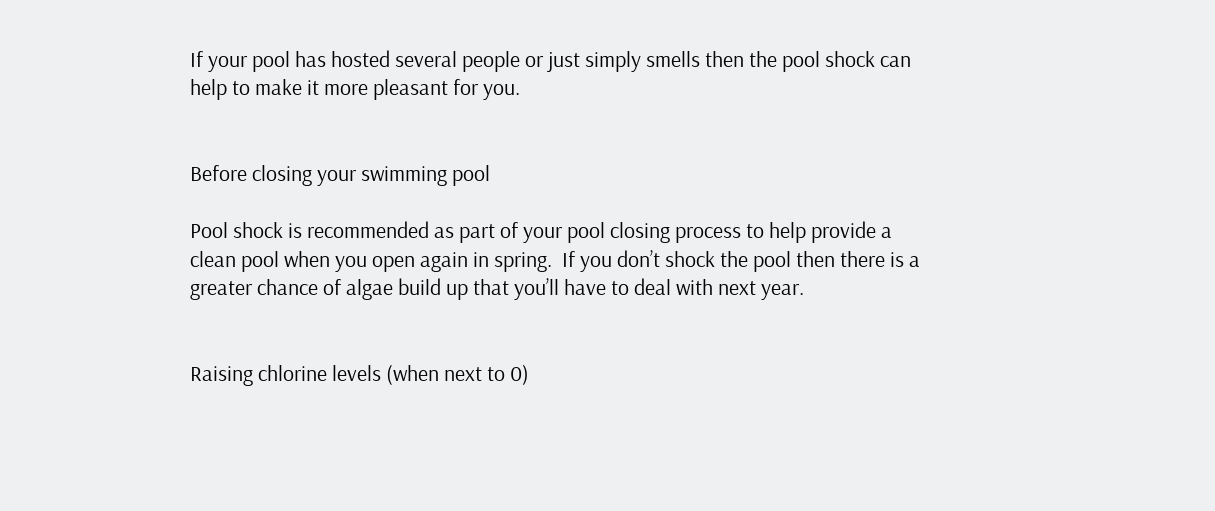If your pool has hosted several people or just simply smells then the pool shock can help to make it more pleasant for you.


Before closing your swimming pool

Pool shock is recommended as part of your pool closing process to help provide a clean pool when you open again in spring.  If you don’t shock the pool then there is a greater chance of algae build up that you’ll have to deal with next year.


Raising chlorine levels (when next to 0)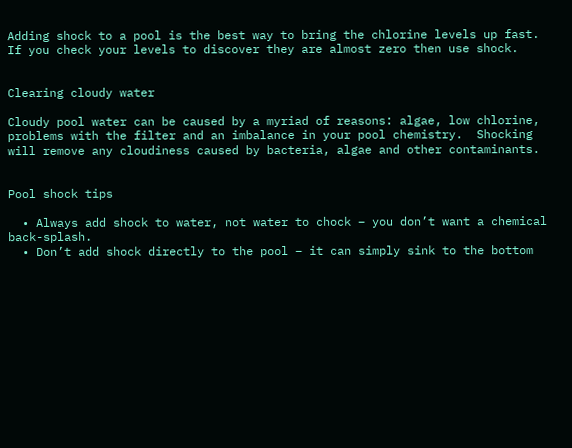Adding shock to a pool is the best way to bring the chlorine levels up fast.  If you check your levels to discover they are almost zero then use shock.


Clearing cloudy water

Cloudy pool water can be caused by a myriad of reasons: algae, low chlorine, problems with the filter and an imbalance in your pool chemistry.  Shocking will remove any cloudiness caused by bacteria, algae and other contaminants.


Pool shock tips

  • Always add shock to water, not water to chock – you don’t want a chemical back-splash.
  • Don’t add shock directly to the pool – it can simply sink to the bottom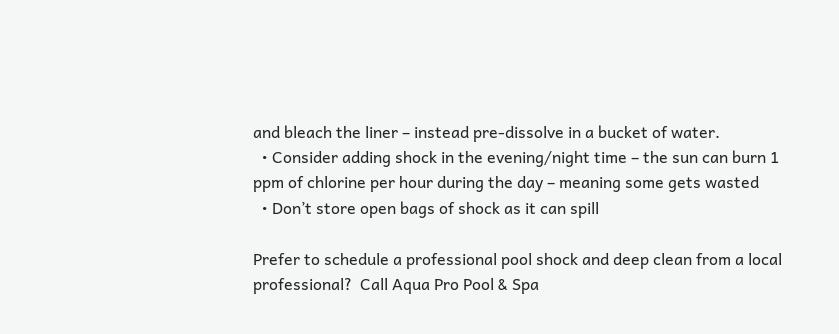and bleach the liner – instead pre-dissolve in a bucket of water.
  • Consider adding shock in the evening/night time – the sun can burn 1 ppm of chlorine per hour during the day – meaning some gets wasted
  • Don’t store open bags of shock as it can spill

Prefer to schedule a professional pool shock and deep clean from a local professional?  Call Aqua Pro Pool & Spa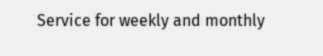Service for weekly and monthly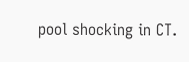pool shocking in CT.